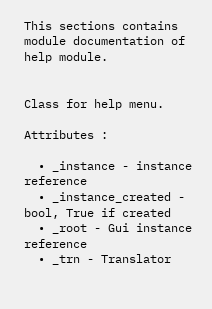This sections contains module documentation of help module.


Class for help menu.

Attributes :

  • _instance - instance reference
  • _instance_created - bool, True if created
  • _root - Gui instance reference
  • _trn - Translator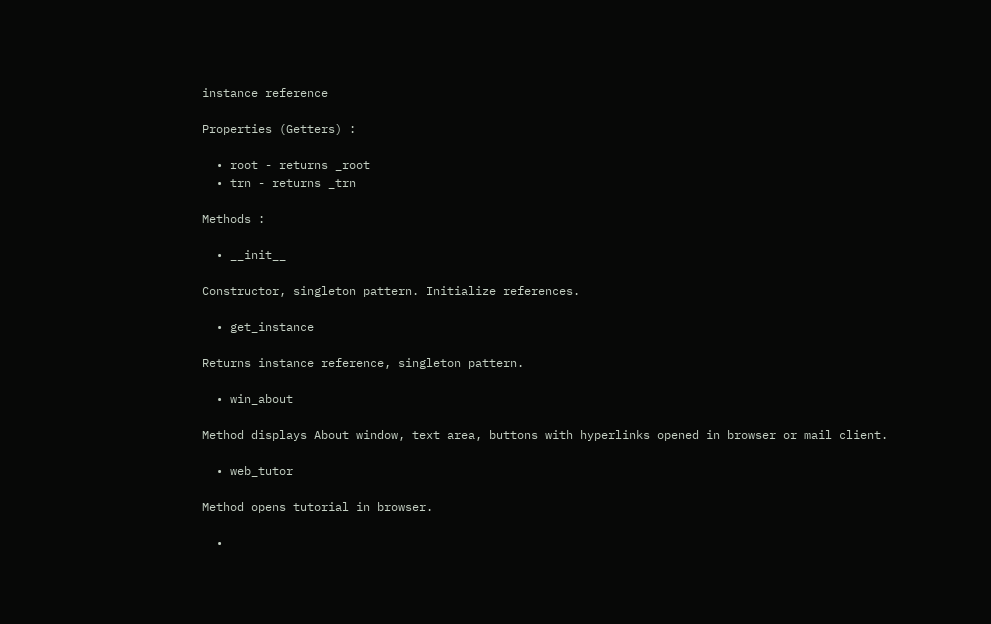instance reference

Properties (Getters) :

  • root - returns _root
  • trn - returns _trn

Methods :

  • __init__

Constructor, singleton pattern. Initialize references.

  • get_instance

Returns instance reference, singleton pattern.

  • win_about

Method displays About window, text area, buttons with hyperlinks opened in browser or mail client.

  • web_tutor

Method opens tutorial in browser.

  •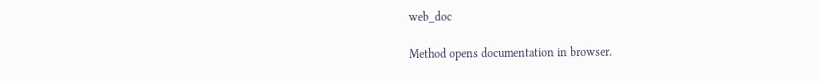web_doc

Method opens documentation in browser.